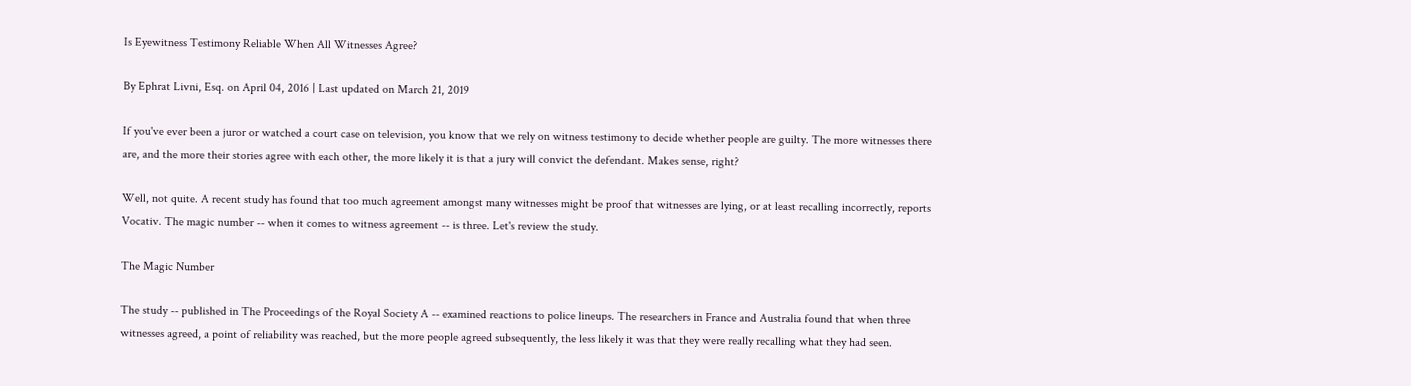Is Eyewitness Testimony Reliable When All Witnesses Agree?

By Ephrat Livni, Esq. on April 04, 2016 | Last updated on March 21, 2019

If you've ever been a juror or watched a court case on television, you know that we rely on witness testimony to decide whether people are guilty. The more witnesses there are, and the more their stories agree with each other, the more likely it is that a jury will convict the defendant. Makes sense, right?

Well, not quite. A recent study has found that too much agreement amongst many witnesses might be proof that witnesses are lying, or at least recalling incorrectly, reports Vocativ. The magic number -- when it comes to witness agreement -- is three. Let's review the study.

The Magic Number

The study -- published in The Proceedings of the Royal Society A -- examined reactions to police lineups. The researchers in France and Australia found that when three witnesses agreed, a point of reliability was reached, but the more people agreed subsequently, the less likely it was that they were really recalling what they had seen.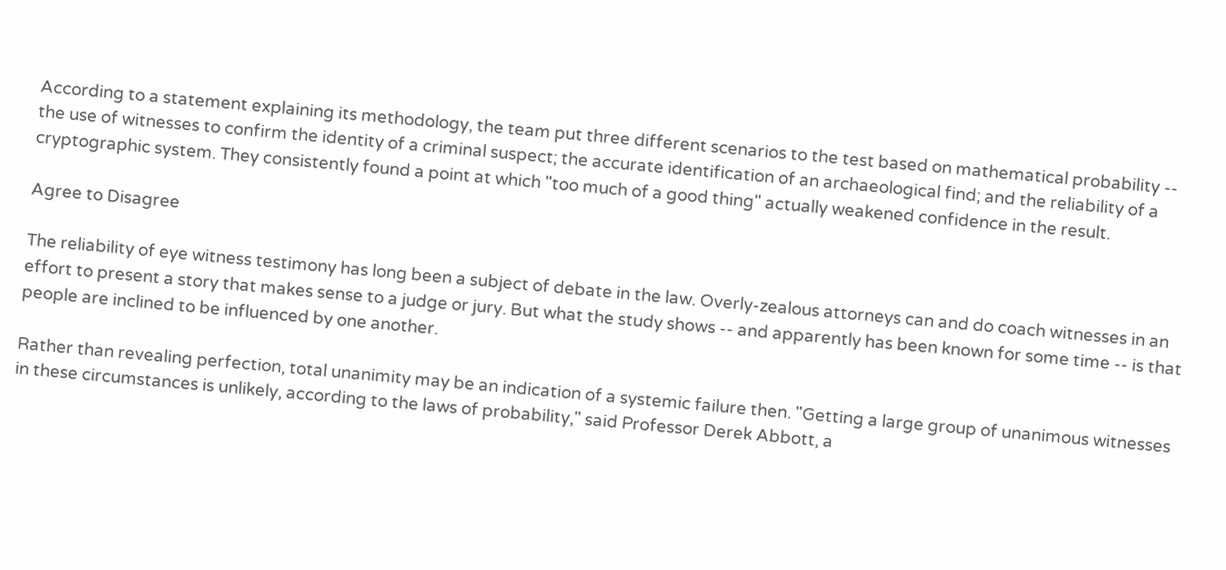According to a statement explaining its methodology, the team put three different scenarios to the test based on mathematical probability -- the use of witnesses to confirm the identity of a criminal suspect; the accurate identification of an archaeological find; and the reliability of a cryptographic system. They consistently found a point at which "too much of a good thing" actually weakened confidence in the result.

Agree to Disagree

The reliability of eye witness testimony has long been a subject of debate in the law. Overly-zealous attorneys can and do coach witnesses in an effort to present a story that makes sense to a judge or jury. But what the study shows -- and apparently has been known for some time -- is that people are inclined to be influenced by one another.

Rather than revealing perfection, total unanimity may be an indication of a systemic failure then. "Getting a large group of unanimous witnesses in these circumstances is unlikely, according to the laws of probability," said Professor Derek Abbott, a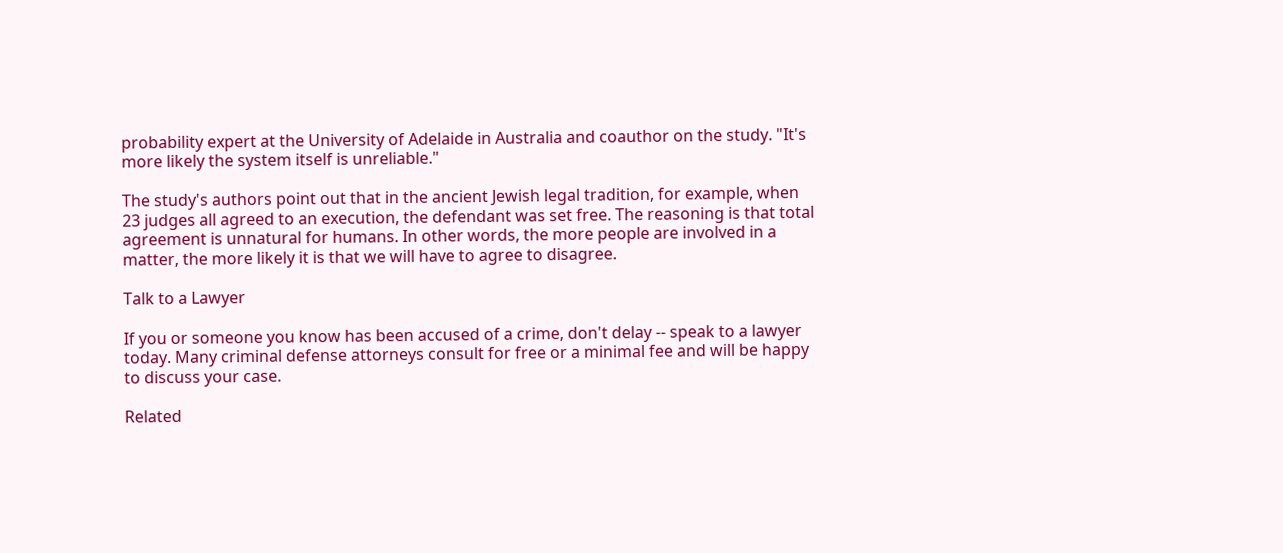probability expert at the University of Adelaide in Australia and coauthor on the study. "It's more likely the system itself is unreliable."

The study's authors point out that in the ancient Jewish legal tradition, for example, when 23 judges all agreed to an execution, the defendant was set free. The reasoning is that total agreement is unnatural for humans. In other words, the more people are involved in a matter, the more likely it is that we will have to agree to disagree.

Talk to a Lawyer

If you or someone you know has been accused of a crime, don't delay -- speak to a lawyer today. Many criminal defense attorneys consult for free or a minimal fee and will be happy to discuss your case.

Related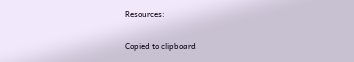Resources:

Copied to clipboard